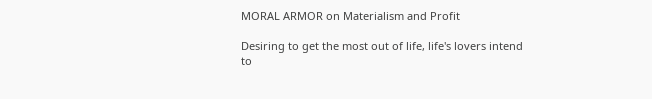MORAL ARMOR on Materialism and Profit

Desiring to get the most out of life, life's lovers intend to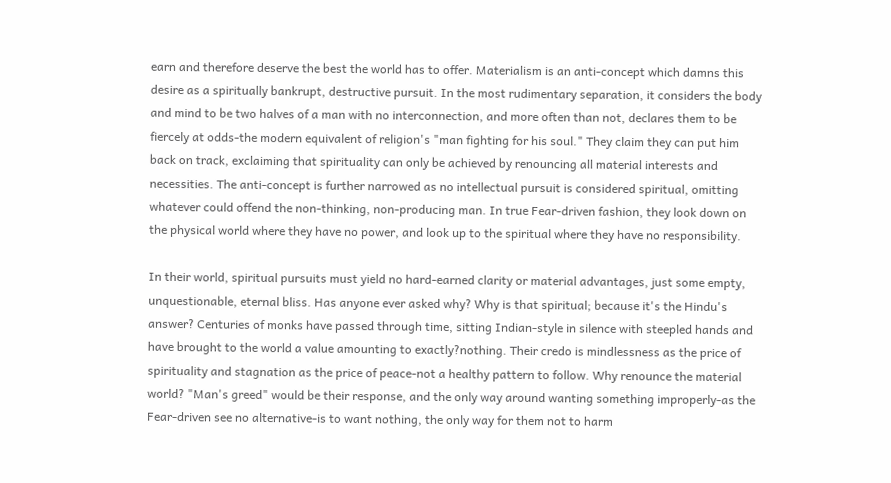earn and therefore deserve the best the world has to offer. Materialism is an anti-concept which damns this desire as a spiritually bankrupt, destructive pursuit. In the most rudimentary separation, it considers the body and mind to be two halves of a man with no interconnection, and more often than not, declares them to be fiercely at odds-the modern equivalent of religion's "man fighting for his soul." They claim they can put him back on track, exclaiming that spirituality can only be achieved by renouncing all material interests and necessities. The anti-concept is further narrowed as no intellectual pursuit is considered spiritual, omitting whatever could offend the non-thinking, non-producing man. In true Fear-driven fashion, they look down on the physical world where they have no power, and look up to the spiritual where they have no responsibility.

In their world, spiritual pursuits must yield no hard-earned clarity or material advantages, just some empty, unquestionable, eternal bliss. Has anyone ever asked why? Why is that spiritual; because it's the Hindu's answer? Centuries of monks have passed through time, sitting Indian-style in silence with steepled hands and have brought to the world a value amounting to exactly?nothing. Their credo is mindlessness as the price of spirituality and stagnation as the price of peace-not a healthy pattern to follow. Why renounce the material world? "Man's greed" would be their response, and the only way around wanting something improperly-as the Fear-driven see no alternative-is to want nothing, the only way for them not to harm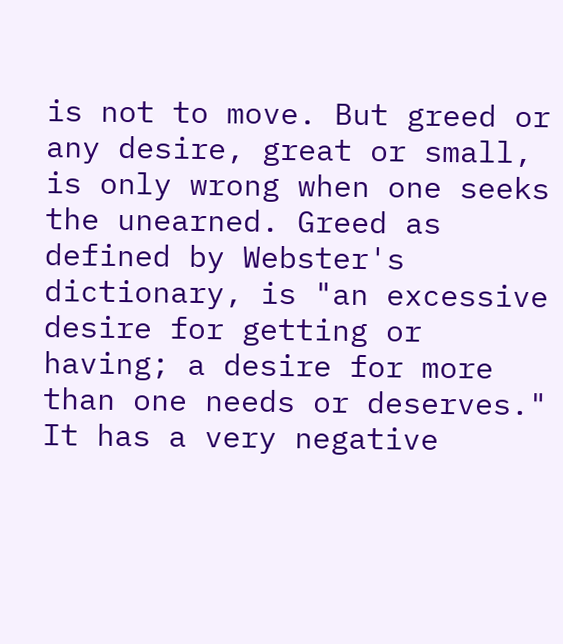is not to move. But greed or any desire, great or small, is only wrong when one seeks the unearned. Greed as defined by Webster's dictionary, is "an excessive desire for getting or having; a desire for more than one needs or deserves." It has a very negative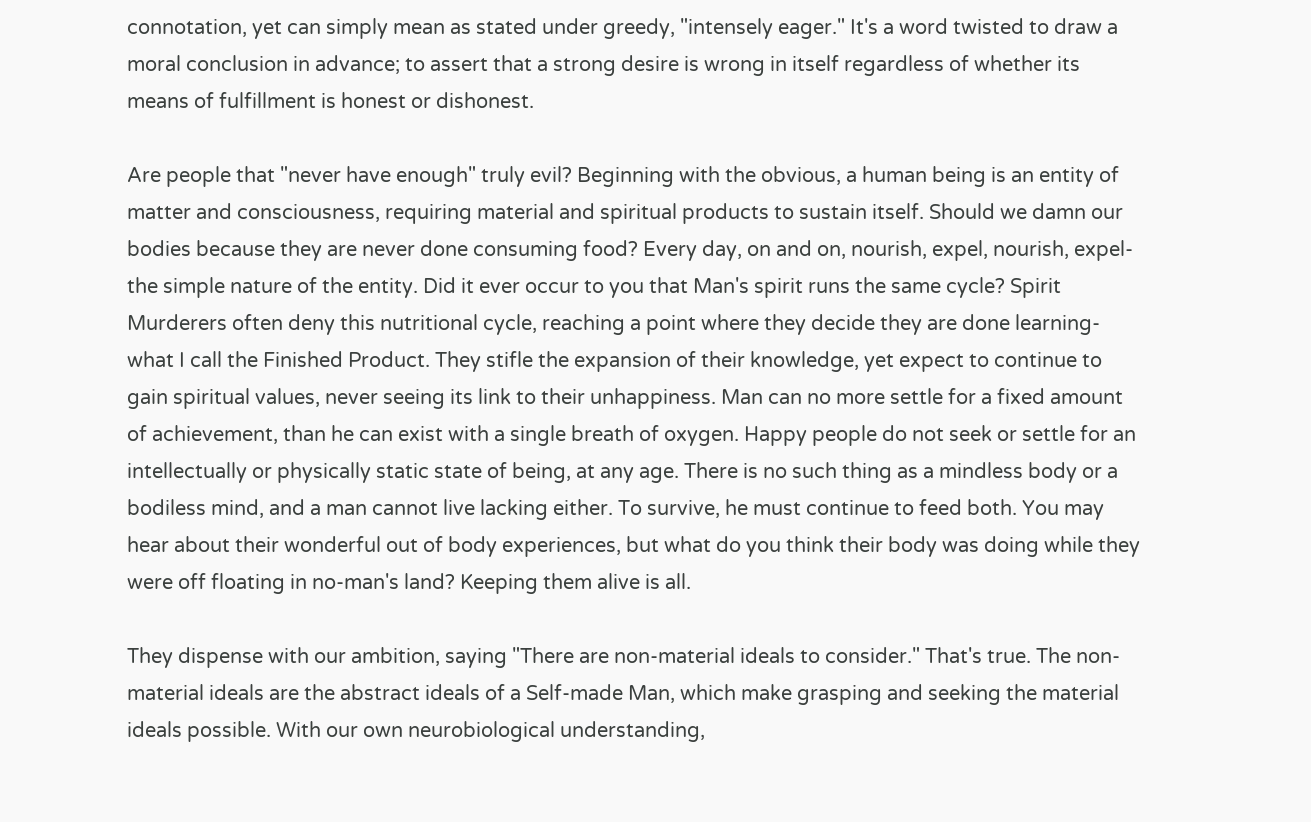connotation, yet can simply mean as stated under greedy, "intensely eager." It's a word twisted to draw a moral conclusion in advance; to assert that a strong desire is wrong in itself regardless of whether its means of fulfillment is honest or dishonest.

Are people that "never have enough" truly evil? Beginning with the obvious, a human being is an entity of matter and consciousness, requiring material and spiritual products to sustain itself. Should we damn our bodies because they are never done consuming food? Every day, on and on, nourish, expel, nourish, expel-the simple nature of the entity. Did it ever occur to you that Man's spirit runs the same cycle? Spirit Murderers often deny this nutritional cycle, reaching a point where they decide they are done learning-what I call the Finished Product. They stifle the expansion of their knowledge, yet expect to continue to gain spiritual values, never seeing its link to their unhappiness. Man can no more settle for a fixed amount of achievement, than he can exist with a single breath of oxygen. Happy people do not seek or settle for an intellectually or physically static state of being, at any age. There is no such thing as a mindless body or a bodiless mind, and a man cannot live lacking either. To survive, he must continue to feed both. You may hear about their wonderful out of body experiences, but what do you think their body was doing while they were off floating in no-man's land? Keeping them alive is all.

They dispense with our ambition, saying "There are non-material ideals to consider." That's true. The non-material ideals are the abstract ideals of a Self-made Man, which make grasping and seeking the material ideals possible. With our own neurobiological understanding,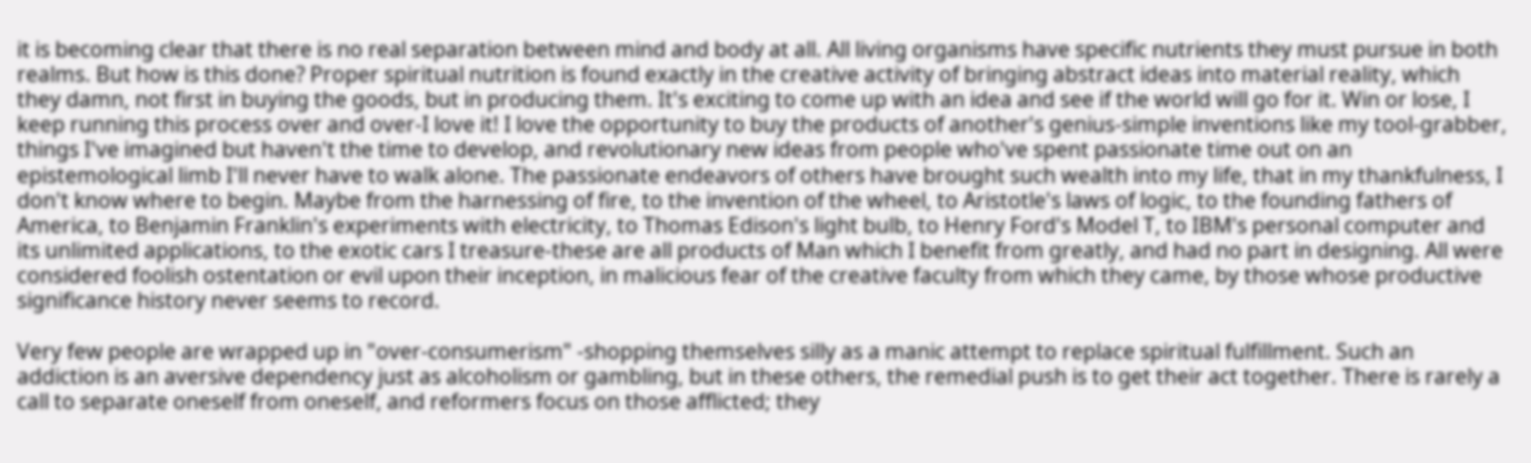it is becoming clear that there is no real separation between mind and body at all. All living organisms have specific nutrients they must pursue in both realms. But how is this done? Proper spiritual nutrition is found exactly in the creative activity of bringing abstract ideas into material reality, which they damn, not first in buying the goods, but in producing them. It's exciting to come up with an idea and see if the world will go for it. Win or lose, I keep running this process over and over-I love it! I love the opportunity to buy the products of another's genius-simple inventions like my tool-grabber, things I've imagined but haven't the time to develop, and revolutionary new ideas from people who've spent passionate time out on an epistemological limb I'll never have to walk alone. The passionate endeavors of others have brought such wealth into my life, that in my thankfulness, I don't know where to begin. Maybe from the harnessing of fire, to the invention of the wheel, to Aristotle's laws of logic, to the founding fathers of America, to Benjamin Franklin's experiments with electricity, to Thomas Edison's light bulb, to Henry Ford's Model T, to IBM's personal computer and its unlimited applications, to the exotic cars I treasure-these are all products of Man which I benefit from greatly, and had no part in designing. All were considered foolish ostentation or evil upon their inception, in malicious fear of the creative faculty from which they came, by those whose productive significance history never seems to record.

Very few people are wrapped up in "over-consumerism" -shopping themselves silly as a manic attempt to replace spiritual fulfillment. Such an addiction is an aversive dependency just as alcoholism or gambling, but in these others, the remedial push is to get their act together. There is rarely a call to separate oneself from oneself, and reformers focus on those afflicted; they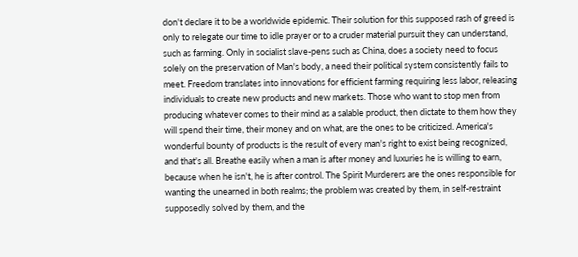don't declare it to be a worldwide epidemic. Their solution for this supposed rash of greed is only to relegate our time to idle prayer or to a cruder material pursuit they can understand, such as farming. Only in socialist slave-pens such as China, does a society need to focus solely on the preservation of Man's body, a need their political system consistently fails to meet. Freedom translates into innovations for efficient farming requiring less labor, releasing individuals to create new products and new markets. Those who want to stop men from producing whatever comes to their mind as a salable product, then dictate to them how they will spend their time, their money and on what, are the ones to be criticized. America's wonderful bounty of products is the result of every man's right to exist being recognized, and that's all. Breathe easily when a man is after money and luxuries he is willing to earn, because when he isn't, he is after control. The Spirit Murderers are the ones responsible for wanting the unearned in both realms; the problem was created by them, in self-restraint supposedly solved by them, and the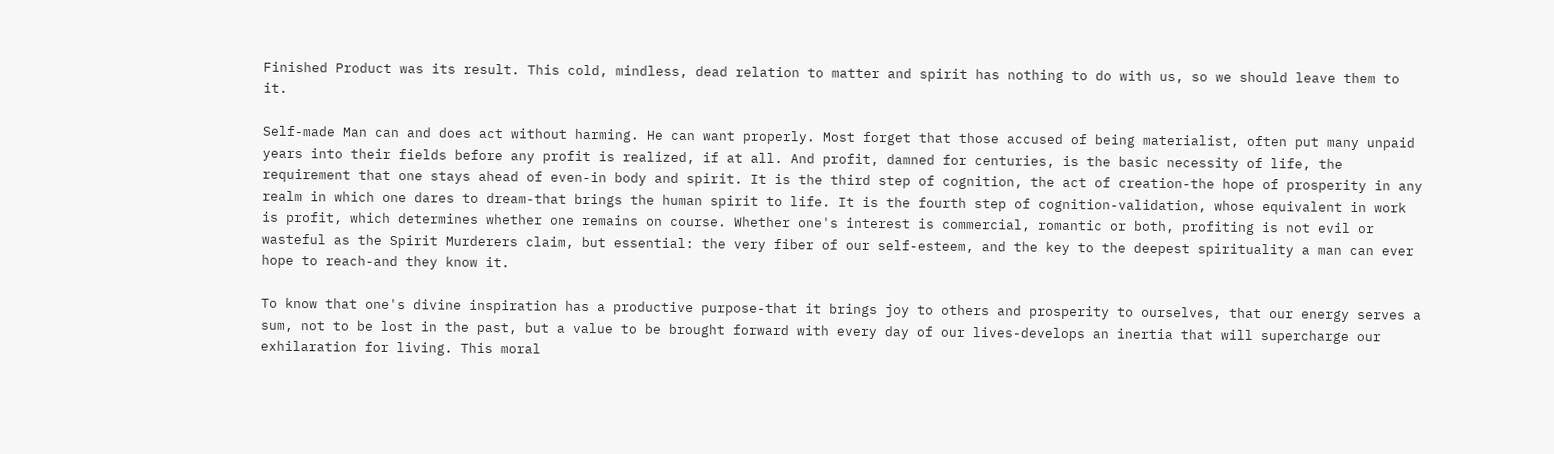Finished Product was its result. This cold, mindless, dead relation to matter and spirit has nothing to do with us, so we should leave them to it.

Self-made Man can and does act without harming. He can want properly. Most forget that those accused of being materialist, often put many unpaid years into their fields before any profit is realized, if at all. And profit, damned for centuries, is the basic necessity of life, the requirement that one stays ahead of even-in body and spirit. It is the third step of cognition, the act of creation-the hope of prosperity in any realm in which one dares to dream-that brings the human spirit to life. It is the fourth step of cognition-validation, whose equivalent in work is profit, which determines whether one remains on course. Whether one's interest is commercial, romantic or both, profiting is not evil or wasteful as the Spirit Murderers claim, but essential: the very fiber of our self-esteem, and the key to the deepest spirituality a man can ever hope to reach-and they know it.

To know that one's divine inspiration has a productive purpose-that it brings joy to others and prosperity to ourselves, that our energy serves a sum, not to be lost in the past, but a value to be brought forward with every day of our lives-develops an inertia that will supercharge our exhilaration for living. This moral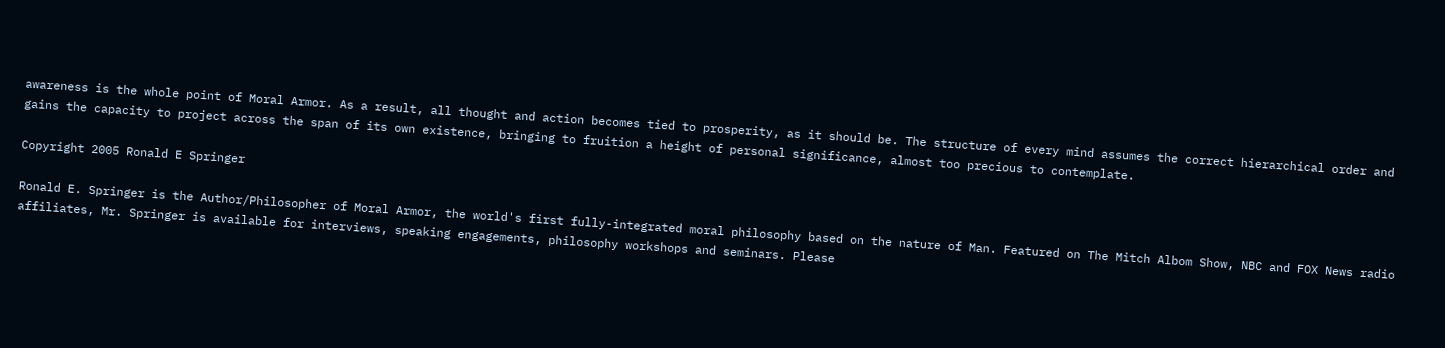awareness is the whole point of Moral Armor. As a result, all thought and action becomes tied to prosperity, as it should be. The structure of every mind assumes the correct hierarchical order and gains the capacity to project across the span of its own existence, bringing to fruition a height of personal significance, almost too precious to contemplate.

Copyright 2005 Ronald E Springer

Ronald E. Springer is the Author/Philosopher of Moral Armor, the world's first fully-integrated moral philosophy based on the nature of Man. Featured on The Mitch Albom Show, NBC and FOX News radio affiliates, Mr. Springer is available for interviews, speaking engagements, philosophy workshops and seminars. Please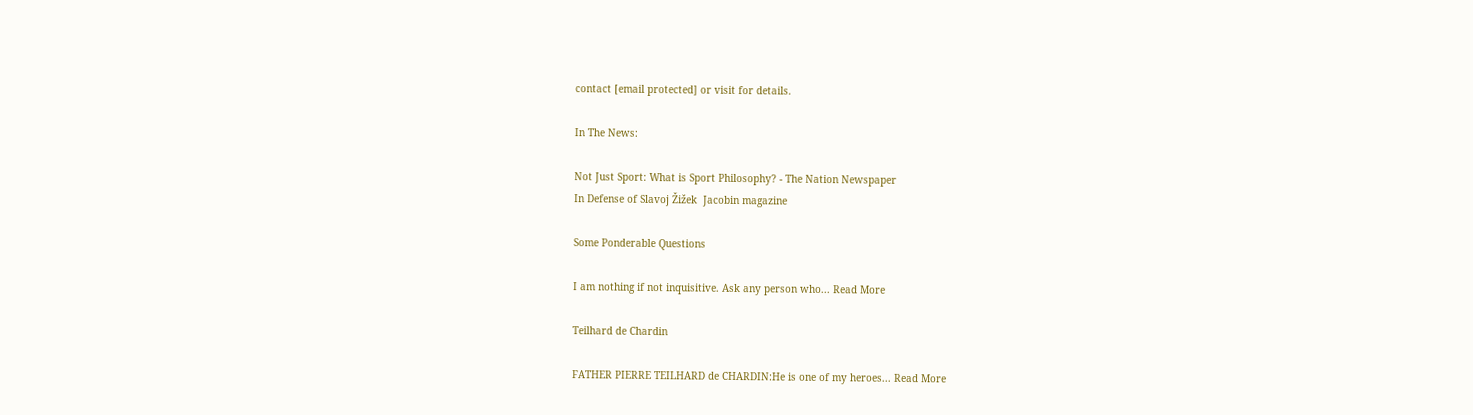contact [email protected] or visit for details.

In The News:

Not Just Sport: What is Sport Philosophy? - The Nation Newspaper
In Defense of Slavoj Žižek  Jacobin magazine

Some Ponderable Questions

I am nothing if not inquisitive. Ask any person who... Read More

Teilhard de Chardin

FATHER PIERRE TEILHARD de CHARDIN:He is one of my heroes... Read More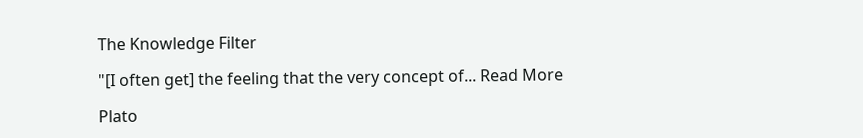The Knowledge Filter

"[I often get] the feeling that the very concept of... Read More

Plato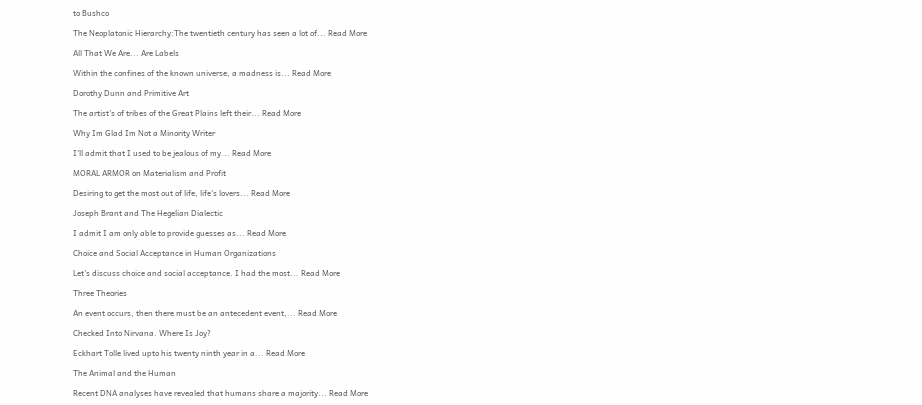to Bushco

The Neoplatonic Hierarchy:The twentieth century has seen a lot of... Read More

All That We Are... Are Labels

Within the confines of the known universe, a madness is... Read More

Dorothy Dunn and Primitive Art

The artist's of tribes of the Great Plains left their... Read More

Why Im Glad Im Not a Minority Writer

I'll admit that I used to be jealous of my... Read More

MORAL ARMOR on Materialism and Profit

Desiring to get the most out of life, life's lovers... Read More

Joseph Brant and The Hegelian Dialectic

I admit I am only able to provide guesses as... Read More

Choice and Social Acceptance in Human Organizations

Let's discuss choice and social acceptance. I had the most... Read More

Three Theories

An event occurs, then there must be an antecedent event,... Read More

Checked Into Nirvana. Where Is Joy?

Eckhart Tolle lived upto his twenty ninth year in a... Read More

The Animal and the Human

Recent DNA analyses have revealed that humans share a majority... Read More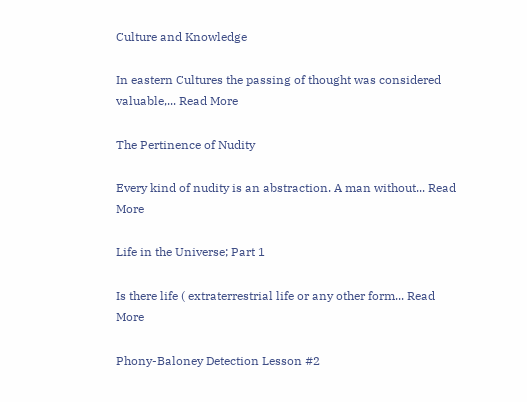Culture and Knowledge

In eastern Cultures the passing of thought was considered valuable,... Read More

The Pertinence of Nudity

Every kind of nudity is an abstraction. A man without... Read More

Life in the Universe; Part 1

Is there life ( extraterrestrial life or any other form... Read More

Phony-Baloney Detection Lesson #2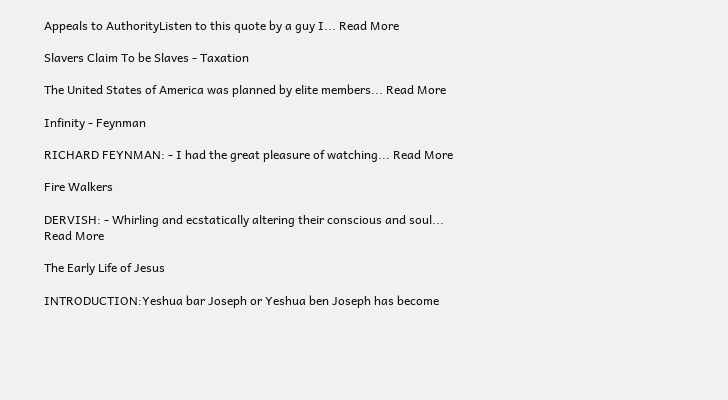Appeals to AuthorityListen to this quote by a guy I... Read More

Slavers Claim To be Slaves - Taxation

The United States of America was planned by elite members... Read More

Infinity - Feynman

RICHARD FEYNMAN: - I had the great pleasure of watching... Read More

Fire Walkers

DERVISH: - Whirling and ecstatically altering their conscious and soul... Read More

The Early Life of Jesus

INTRODUCTION:Yeshua bar Joseph or Yeshua ben Joseph has become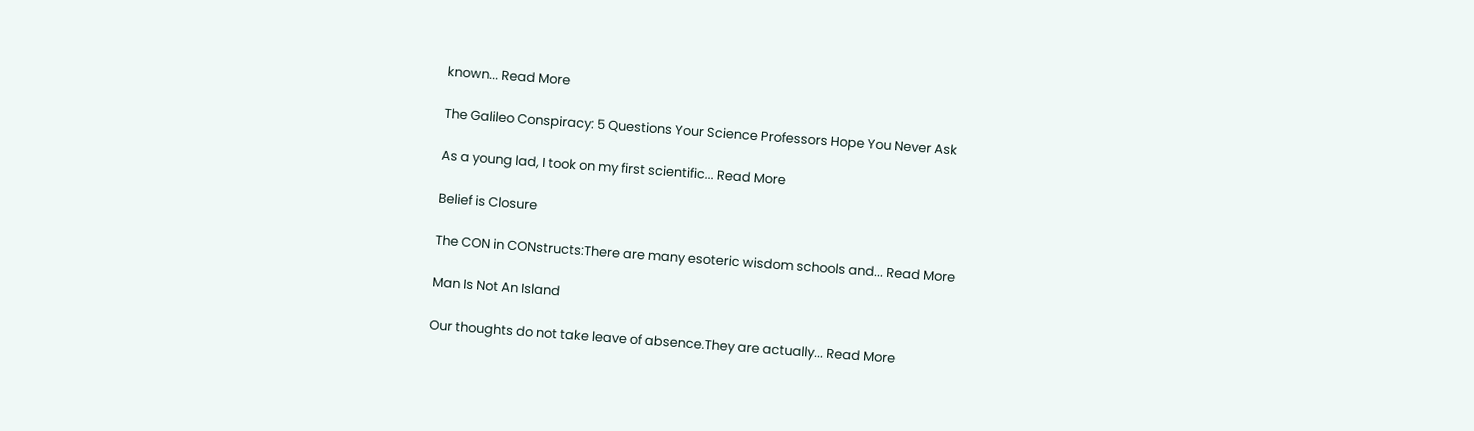known... Read More

The Galileo Conspiracy: 5 Questions Your Science Professors Hope You Never Ask

As a young lad, I took on my first scientific... Read More

Belief is Closure

The CON in CONstructs:There are many esoteric wisdom schools and... Read More

Man Is Not An Island

Our thoughts do not take leave of absence.They are actually... Read More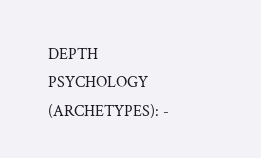DEPTH PSYCHOLOGY (ARCHETYPES): -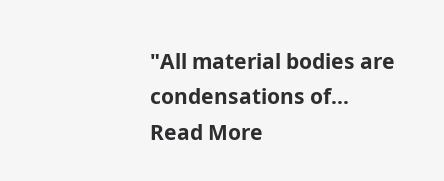"All material bodies are condensations of... Read More